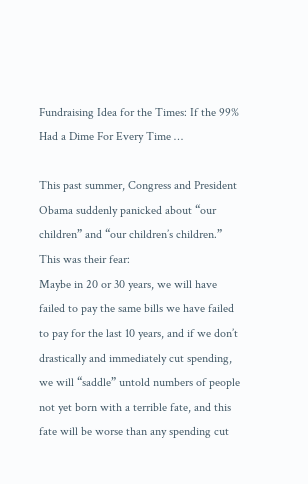Fundraising Idea for the Times: If the 99% Had a Dime For Every Time …

This past summer, Congress and President Obama suddenly panicked about “our children” and “our children’s children.” This was their fear:
Maybe in 20 or 30 years, we will have failed to pay the same bills we have failed to pay for the last 10 years, and if we don’t drastically and immediately cut spending, we will “saddle” untold numbers of people not yet born with a terrible fate, and this fate will be worse than any spending cut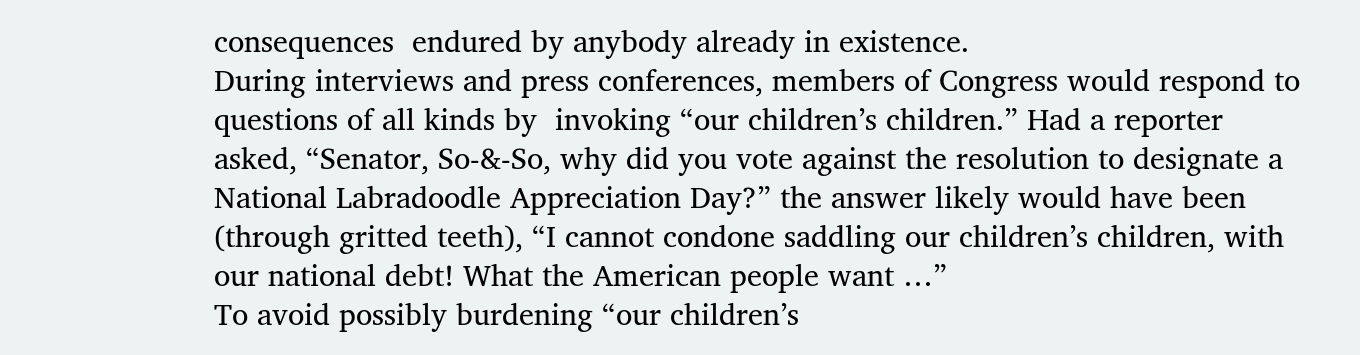consequences  endured by anybody already in existence.
During interviews and press conferences, members of Congress would respond to questions of all kinds by  invoking “our children’s children.” Had a reporter asked, “Senator, So-&-So, why did you vote against the resolution to designate a National Labradoodle Appreciation Day?” the answer likely would have been (through gritted teeth), “I cannot condone saddling our children’s children, with our national debt! What the American people want …”
To avoid possibly burdening “our children’s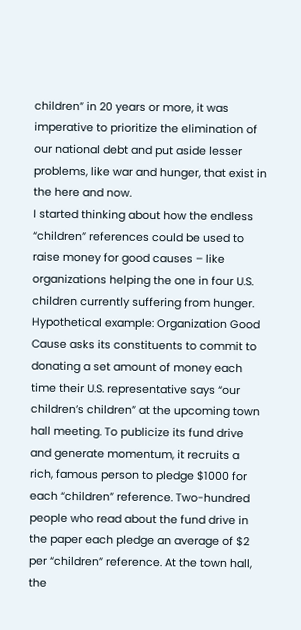children” in 20 years or more, it was imperative to prioritize the elimination of our national debt and put aside lesser problems, like war and hunger, that exist in the here and now.
I started thinking about how the endless “children” references could be used to raise money for good causes – like organizations helping the one in four U.S. children currently suffering from hunger.
Hypothetical example: Organization Good Cause asks its constituents to commit to donating a set amount of money each time their U.S. representative says “our children’s children” at the upcoming town hall meeting. To publicize its fund drive and generate momentum, it recruits a rich, famous person to pledge $1000 for each “children” reference. Two-hundred people who read about the fund drive in the paper each pledge an average of $2 per “children” reference. At the town hall, the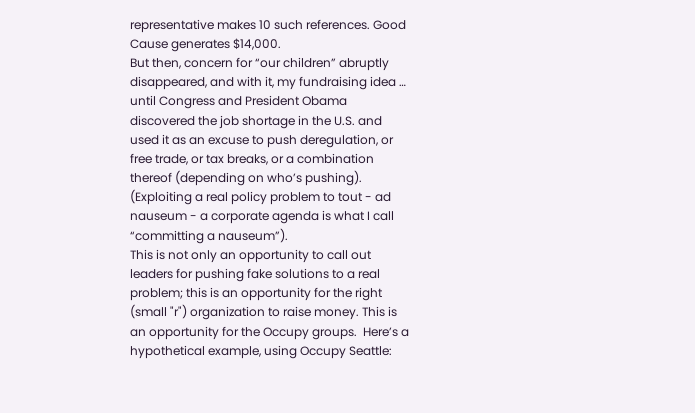representative makes 10 such references. Good Cause generates $14,000.
But then, concern for “our children” abruptly disappeared, and with it, my fundraising idea … until Congress and President Obama discovered the job shortage in the U.S. and used it as an excuse to push deregulation, or free trade, or tax breaks, or a combination thereof (depending on who’s pushing).  (Exploiting a real policy problem to tout - ad nauseum - a corporate agenda is what I call “committing a nauseum”).
This is not only an opportunity to call out leaders for pushing fake solutions to a real problem; this is an opportunity for the right (small "r") organization to raise money. This is an opportunity for the Occupy groups.  Here’s a hypothetical example, using Occupy Seattle: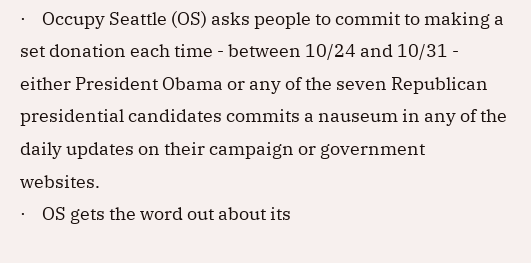·    Occupy Seattle (OS) asks people to commit to making a set donation each time - between 10/24 and 10/31 -  either President Obama or any of the seven Republican presidential candidates commits a nauseum in any of the daily updates on their campaign or government websites.
·    OS gets the word out about its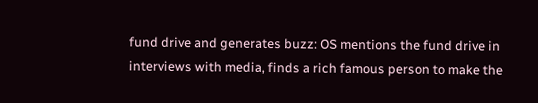fund drive and generates buzz: OS mentions the fund drive in interviews with media, finds a rich famous person to make the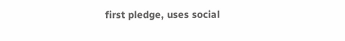first pledge, uses social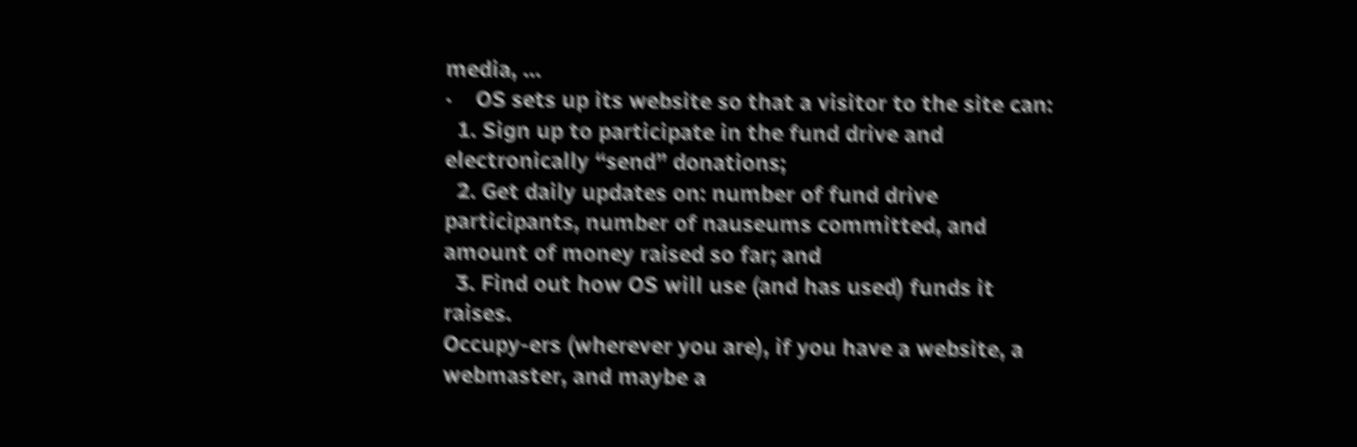media, …
·    OS sets up its website so that a visitor to the site can:
  1. Sign up to participate in the fund drive and electronically “send” donations;
  2. Get daily updates on: number of fund drive participants, number of nauseums committed, and amount of money raised so far; and
  3. Find out how OS will use (and has used) funds it raises.
Occupy-ers (wherever you are), if you have a website, a webmaster, and maybe a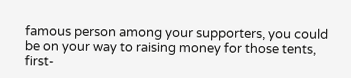famous person among your supporters, you could be on your way to raising money for those tents, first-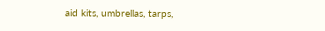aid kits, umbrellas, tarps,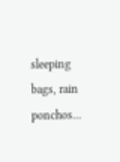sleeping bags, rain ponchos...